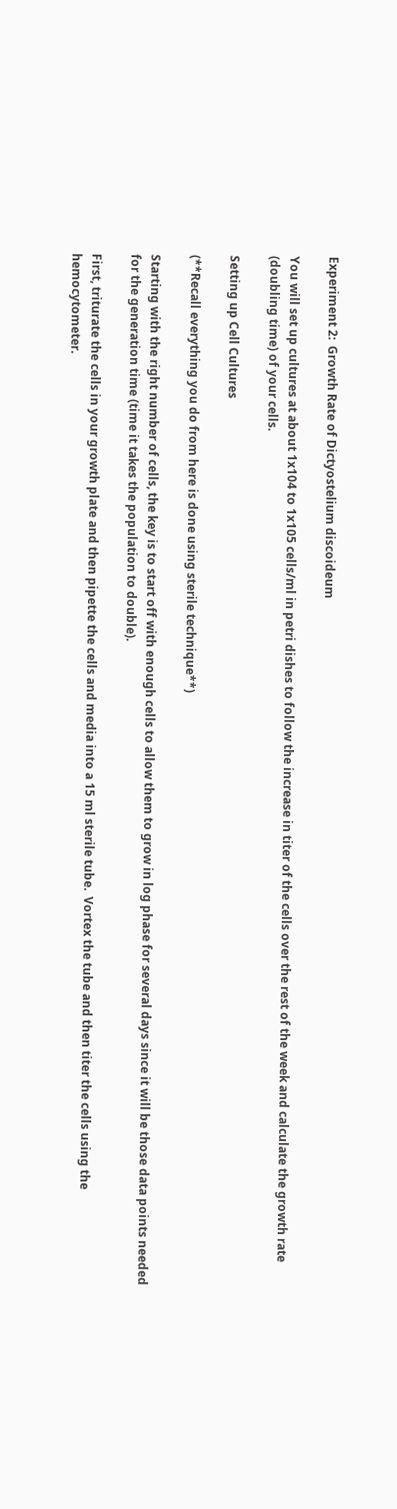Experiment 2:  Growth Rate of Dictyostelium discoideum

You will set up cultures at about 1x104 to 1x105 cells/ml in petri dishes to follow the increase in titer of the cells over the rest of the week and calculate the growth rate (doubling time) of your cells.

Setting up Cell Cultures

(**Recall everything you do from here is done using sterile technique**)

Starting with the right number of cells, the key is to start off with enough cells to allow them to grow in log phase for several days since it will be those data points needed for the generation time (time it takes the population to double).

First, triturate the cells in your growth plate and then pipette the cells and media into a 15 ml sterile tube.  Vortex the tube and then titer the cells using the hemocytometer.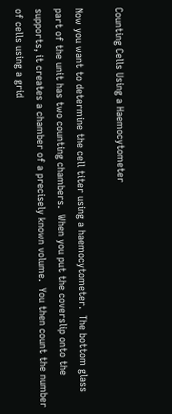Counting Cells Using a Haemocytometer

Now you want to determine the cell titer using a haemocytometer.  The bottom glass part of the unit has two counting chambers.  When you put the coverslip onto the supports, it creates a chamber of a precisely known volume.  You then count the number of cells using a grid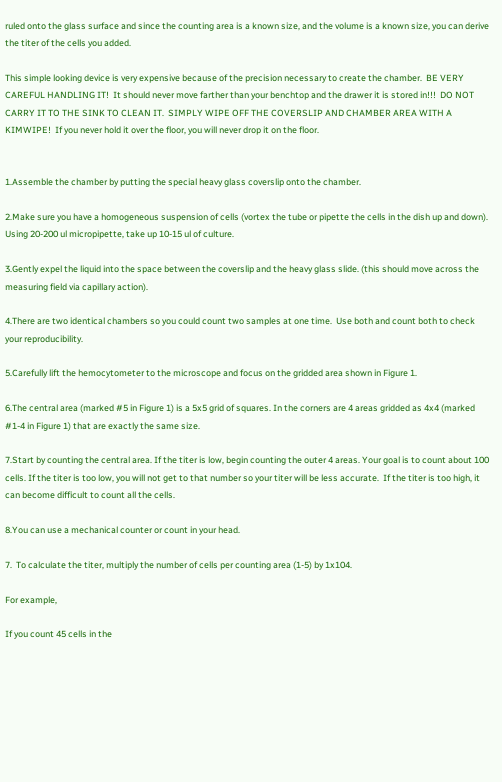ruled onto the glass surface and since the counting area is a known size, and the volume is a known size, you can derive the titer of the cells you added.

This simple looking device is very expensive because of the precision necessary to create the chamber.  BE VERY CAREFUL HANDLING IT!  It should never move farther than your benchtop and the drawer it is stored in!!!  DO NOT CARRY IT TO THE SINK TO CLEAN IT.  SIMPLY WIPE OFF THE COVERSLIP AND CHAMBER AREA WITH A KIMWIPE!  If you never hold it over the floor, you will never drop it on the floor.


1.Assemble the chamber by putting the special heavy glass coverslip onto the chamber.

2.Make sure you have a homogeneous suspension of cells (vortex the tube or pipette the cells in the dish up and down). Using 20-200 ul micropipette, take up 10-15 ul of culture.

3.Gently expel the liquid into the space between the coverslip and the heavy glass slide. (this should move across the measuring field via capillary action).

4.There are two identical chambers so you could count two samples at one time.  Use both and count both to check your reproducibility.

5.Carefully lift the hemocytometer to the microscope and focus on the gridded area shown in Figure 1.

6.The central area (marked #5 in Figure 1) is a 5x5 grid of squares. In the corners are 4 areas gridded as 4x4 (marked #1-4 in Figure 1) that are exactly the same size.

7.Start by counting the central area. If the titer is low, begin counting the outer 4 areas. Your goal is to count about 100 cells. If the titer is too low, you will not get to that number so your titer will be less accurate.  If the titer is too high, it can become difficult to count all the cells.

8.You can use a mechanical counter or count in your head.

7.  To calculate the titer, multiply the number of cells per counting area (1-5) by 1x104.

For example,

If you count 45 cells in the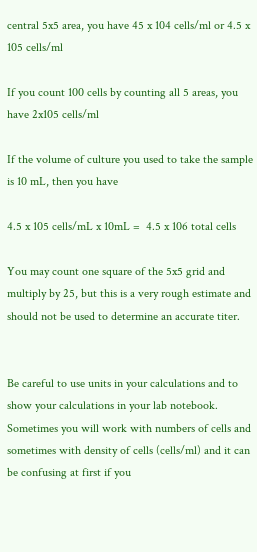central 5x5 area, you have 45 x 104 cells/ml or 4.5 x 105 cells/ml

If you count 100 cells by counting all 5 areas, you have 2x105 cells/ml

If the volume of culture you used to take the sample is 10 mL, then you have

4.5 x 105 cells/mL x 10mL =  4.5 x 106 total cells

You may count one square of the 5x5 grid and multiply by 25, but this is a very rough estimate and should not be used to determine an accurate titer.


Be careful to use units in your calculations and to show your calculations in your lab notebook.  Sometimes you will work with numbers of cells and sometimes with density of cells (cells/ml) and it can be confusing at first if you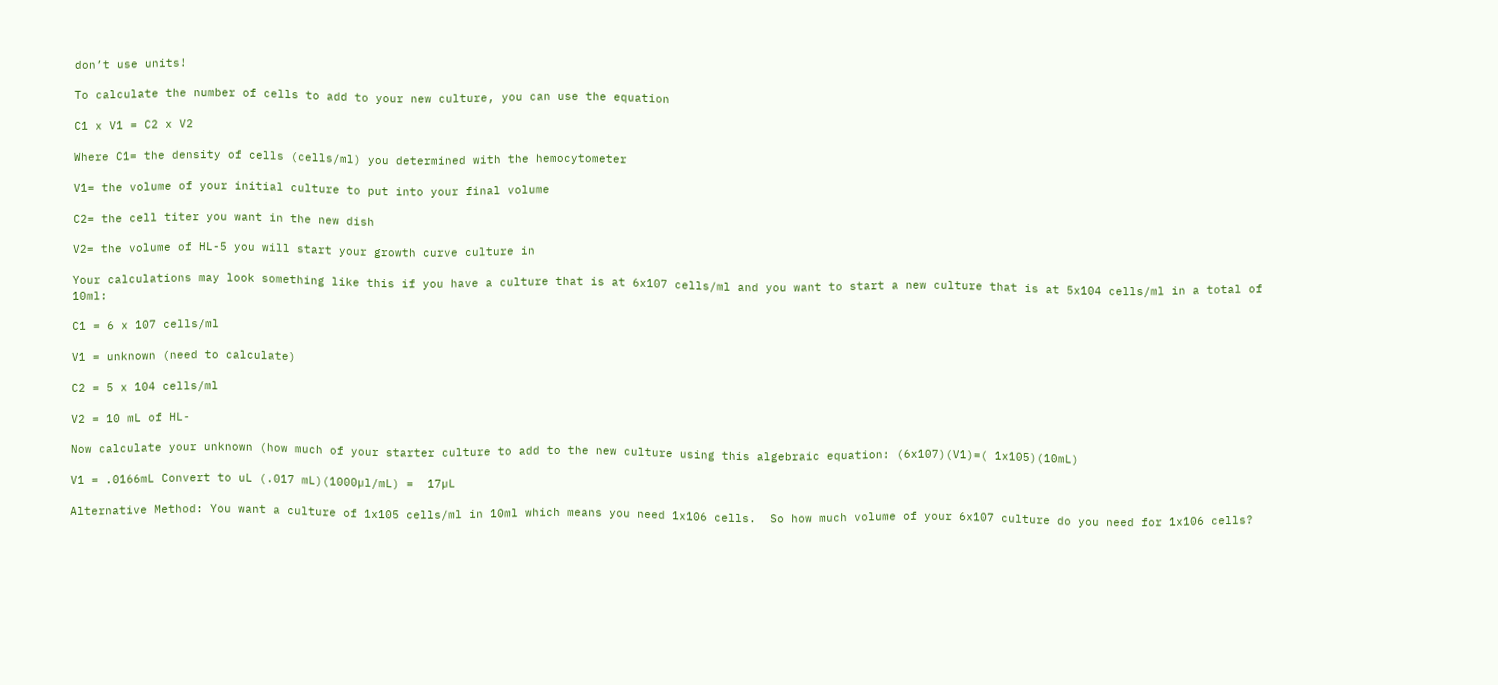don’t use units!

To calculate the number of cells to add to your new culture, you can use the equation

C1 x V1 = C2 x V2

Where C1= the density of cells (cells/ml) you determined with the hemocytometer

V1= the volume of your initial culture to put into your final volume

C2= the cell titer you want in the new dish

V2= the volume of HL-5 you will start your growth curve culture in

Your calculations may look something like this if you have a culture that is at 6x107 cells/ml and you want to start a new culture that is at 5x104 cells/ml in a total of 10ml:

C1 = 6 x 107 cells/ml

V1 = unknown (need to calculate)

C2 = 5 x 104 cells/ml

V2 = 10 mL of HL-

Now calculate your unknown (how much of your starter culture to add to the new culture using this algebraic equation: (6x107)(V1)=( 1x105)(10mL)

V1 = .0166mL Convert to uL (.017 mL)(1000µl/mL) =  17µL

Alternative Method: You want a culture of 1x105 cells/ml in 10ml which means you need 1x106 cells.  So how much volume of your 6x107 culture do you need for 1x106 cells?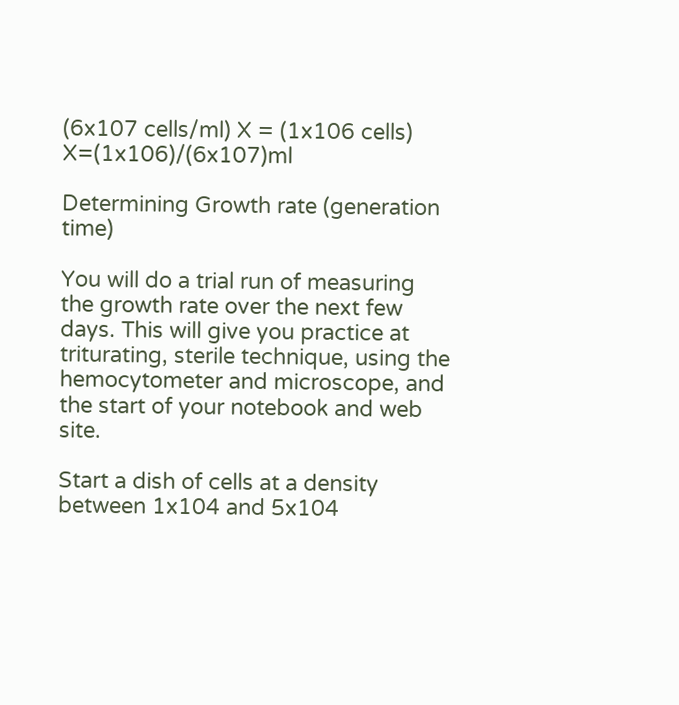(6x107 cells/ml) X = (1x106 cells)  X=(1x106)/(6x107)ml

Determining Growth rate (generation time)

You will do a trial run of measuring the growth rate over the next few days. This will give you practice at triturating, sterile technique, using the hemocytometer and microscope, and the start of your notebook and web site.

Start a dish of cells at a density between 1x104 and 5x104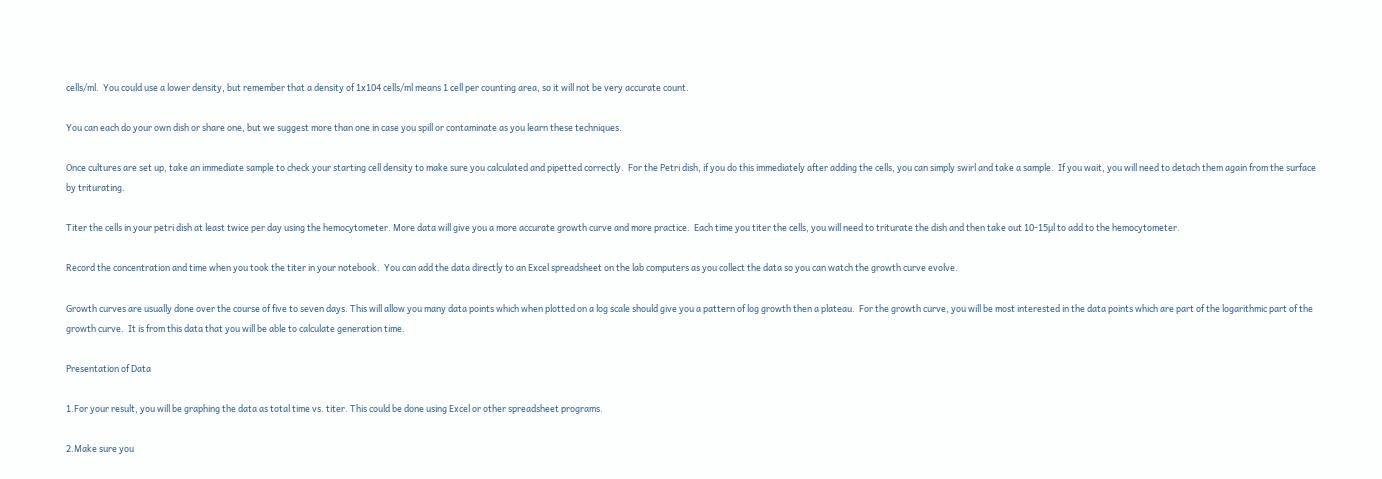cells/ml.  You could use a lower density, but remember that a density of 1x104 cells/ml means 1 cell per counting area, so it will not be very accurate count.

You can each do your own dish or share one, but we suggest more than one in case you spill or contaminate as you learn these techniques.

Once cultures are set up, take an immediate sample to check your starting cell density to make sure you calculated and pipetted correctly.  For the Petri dish, if you do this immediately after adding the cells, you can simply swirl and take a sample.  If you wait, you will need to detach them again from the surface by triturating.

Titer the cells in your petri dish at least twice per day using the hemocytometer. More data will give you a more accurate growth curve and more practice.  Each time you titer the cells, you will need to triturate the dish and then take out 10-15µl to add to the hemocytometer.

Record the concentration and time when you took the titer in your notebook.  You can add the data directly to an Excel spreadsheet on the lab computers as you collect the data so you can watch the growth curve evolve.

Growth curves are usually done over the course of five to seven days. This will allow you many data points which when plotted on a log scale should give you a pattern of log growth then a plateau.  For the growth curve, you will be most interested in the data points which are part of the logarithmic part of the growth curve.  It is from this data that you will be able to calculate generation time.

Presentation of Data

1.For your result, you will be graphing the data as total time vs. titer. This could be done using Excel or other spreadsheet programs.

2.Make sure you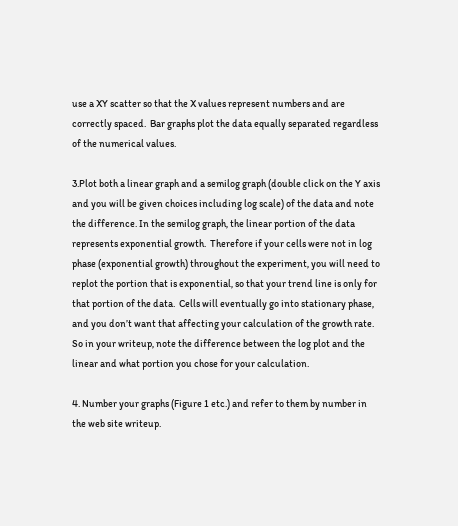use a XY scatter so that the X values represent numbers and are correctly spaced.  Bar graphs plot the data equally separated regardless of the numerical values.

3.Plot both a linear graph and a semilog graph (double click on the Y axis and you will be given choices including log scale) of the data and note the difference. In the semilog graph, the linear portion of the data represents exponential growth.  Therefore if your cells were not in log phase (exponential growth) throughout the experiment, you will need to replot the portion that is exponential, so that your trend line is only for that portion of the data.  Cells will eventually go into stationary phase, and you don’t want that affecting your calculation of the growth rate. So in your writeup, note the difference between the log plot and the linear and what portion you chose for your calculation.

4. Number your graphs (Figure 1 etc.) and refer to them by number in the web site writeup.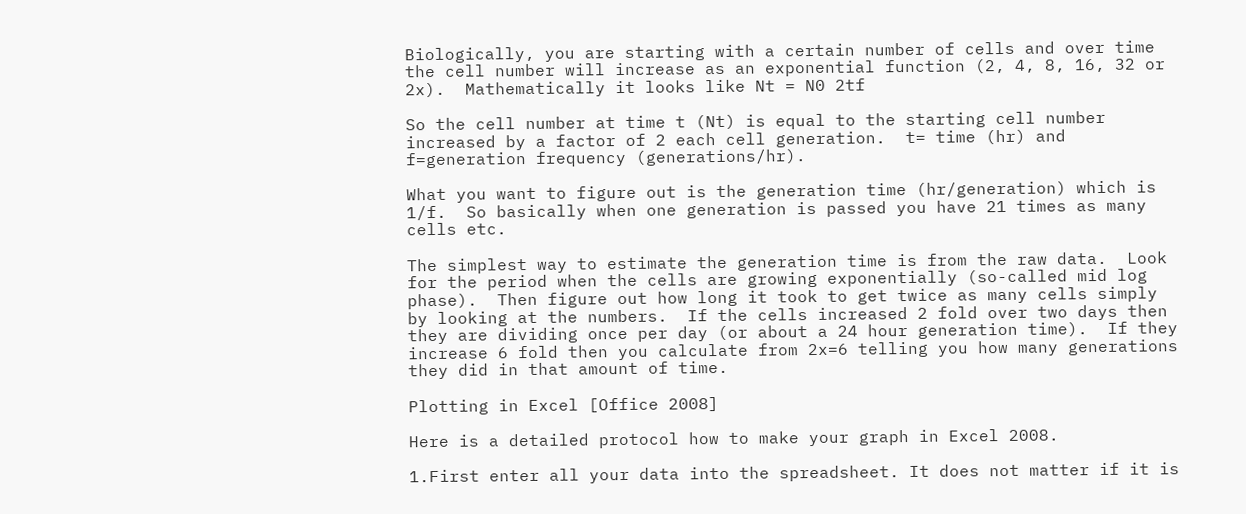Biologically, you are starting with a certain number of cells and over time the cell number will increase as an exponential function (2, 4, 8, 16, 32 or 2x).  Mathematically it looks like Nt = N0 2tf

So the cell number at time t (Nt) is equal to the starting cell number increased by a factor of 2 each cell generation.  t= time (hr) and f=generation frequency (generations/hr).

What you want to figure out is the generation time (hr/generation) which is 1/f.  So basically when one generation is passed you have 21 times as many cells etc.

The simplest way to estimate the generation time is from the raw data.  Look for the period when the cells are growing exponentially (so-called mid log phase).  Then figure out how long it took to get twice as many cells simply by looking at the numbers.  If the cells increased 2 fold over two days then they are dividing once per day (or about a 24 hour generation time).  If they increase 6 fold then you calculate from 2x=6 telling you how many generations they did in that amount of time.

Plotting in Excel [Office 2008]

Here is a detailed protocol how to make your graph in Excel 2008.

1.First enter all your data into the spreadsheet. It does not matter if it is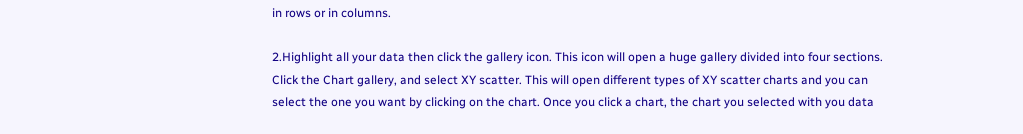in rows or in columns.

2.Highlight all your data then click the gallery icon. This icon will open a huge gallery divided into four sections. Click the Chart gallery, and select XY scatter. This will open different types of XY scatter charts and you can select the one you want by clicking on the chart. Once you click a chart, the chart you selected with you data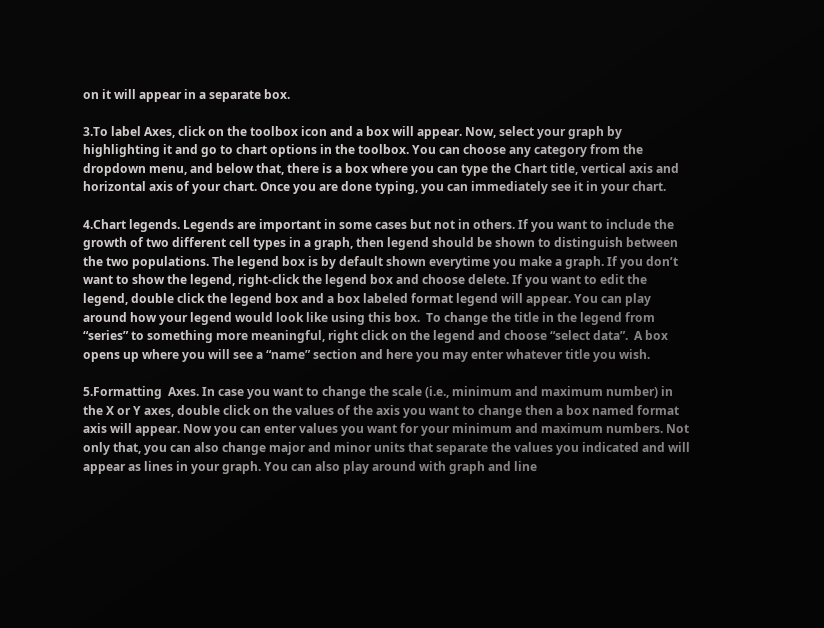on it will appear in a separate box.

3.To label Axes, click on the toolbox icon and a box will appear. Now, select your graph by highlighting it and go to chart options in the toolbox. You can choose any category from the dropdown menu, and below that, there is a box where you can type the Chart title, vertical axis and horizontal axis of your chart. Once you are done typing, you can immediately see it in your chart.

4.Chart legends. Legends are important in some cases but not in others. If you want to include the growth of two different cell types in a graph, then legend should be shown to distinguish between the two populations. The legend box is by default shown everytime you make a graph. If you don’t want to show the legend, right-click the legend box and choose delete. If you want to edit the legend, double click the legend box and a box labeled format legend will appear. You can play around how your legend would look like using this box.  To change the title in the legend from “series” to something more meaningful, right click on the legend and choose “select data”.  A box opens up where you will see a “name” section and here you may enter whatever title you wish.

5.Formatting  Axes. In case you want to change the scale (i.e., minimum and maximum number) in the X or Y axes, double click on the values of the axis you want to change then a box named format axis will appear. Now you can enter values you want for your minimum and maximum numbers. Not only that, you can also change major and minor units that separate the values you indicated and will appear as lines in your graph. You can also play around with graph and line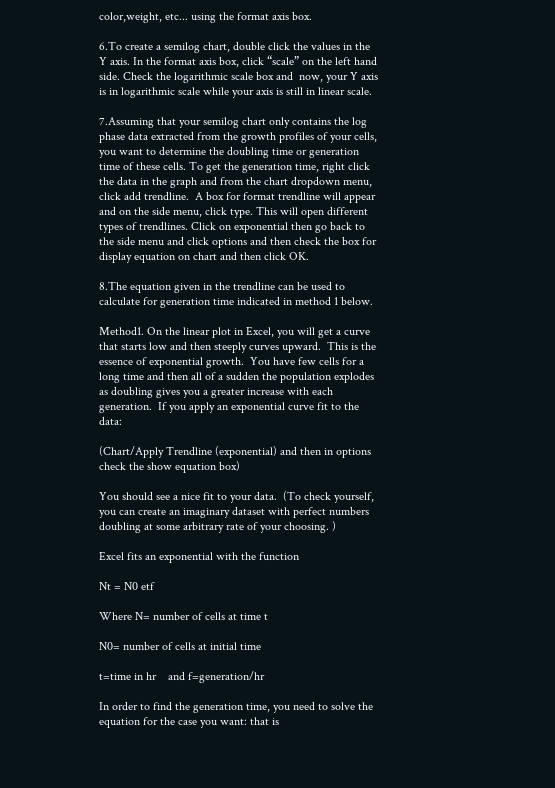color,weight, etc... using the format axis box.

6.To create a semilog chart, double click the values in the Y axis. In the format axis box, click “scale” on the left hand side. Check the logarithmic scale box and  now, your Y axis  is in logarithmic scale while your axis is still in linear scale.

7.Assuming that your semilog chart only contains the log phase data extracted from the growth profiles of your cells, you want to determine the doubling time or generation time of these cells. To get the generation time, right click the data in the graph and from the chart dropdown menu, click add trendline.  A box for format trendline will appear and on the side menu, click type. This will open different types of trendlines. Click on exponential then go back to the side menu and click options and then check the box for display equation on chart and then click OK.

8.The equation given in the trendline can be used to calculate for generation time indicated in method 1 below.

Method1. On the linear plot in Excel, you will get a curve that starts low and then steeply curves upward.  This is the essence of exponential growth.  You have few cells for a long time and then all of a sudden the population explodes as doubling gives you a greater increase with each generation.  If you apply an exponential curve fit to the data:

(Chart/Apply Trendline (exponential) and then in options check the show equation box)

You should see a nice fit to your data.  (To check yourself, you can create an imaginary dataset with perfect numbers doubling at some arbitrary rate of your choosing. )

Excel fits an exponential with the function

Nt = N0 etf

Where N= number of cells at time t

N0= number of cells at initial time

t=time in hr    and f=generation/hr

In order to find the generation time, you need to solve the equation for the case you want: that is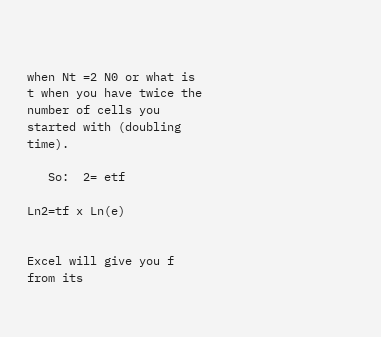when Nt =2 N0 or what is t when you have twice the number of cells you started with (doubling time).

   So:  2= etf

Ln2=tf x Ln(e)


Excel will give you f from its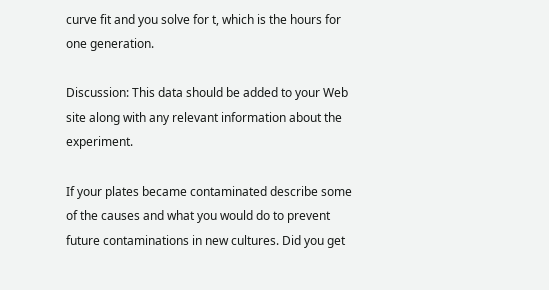curve fit and you solve for t, which is the hours for one generation.

Discussion: This data should be added to your Web site along with any relevant information about the experiment.

If your plates became contaminated describe some of the causes and what you would do to prevent future contaminations in new cultures. Did you get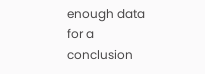enough data for a conclusion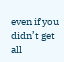even if you didn’t get all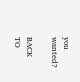you wanted?

BACK TO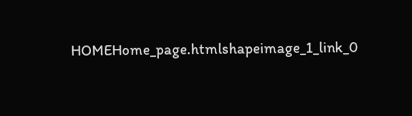HOMEHome_page.htmlshapeimage_1_link_0